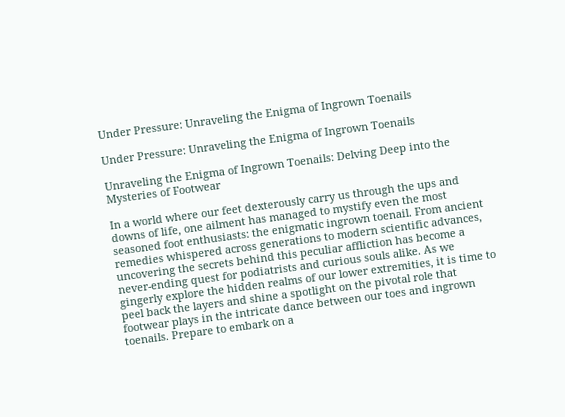Under Pressure: Unraveling the Enigma of Ingrown Toenails

Under Pressure: Unraveling the Enigma of Ingrown Toenails

Unraveling the Enigma of Ingrown Toenails: Delving Deep into the Mysteries of Footwear

In a world where our feet dexterously carry us through the ups and downs of life, one ailment has managed to mystify even the most seasoned foot enthusiasts: the enigmatic ingrown toenail. From ancient remedies whispered across generations to modern scientific advances, uncovering the secrets behind this peculiar affliction has become a never-ending quest for podiatrists and curious souls alike. As we gingerly explore the hidden realms of our lower extremities, it is time to peel back the layers and shine a spotlight on the pivotal role that footwear plays in the intricate dance between our toes and ingrown toenails. Prepare to embark on a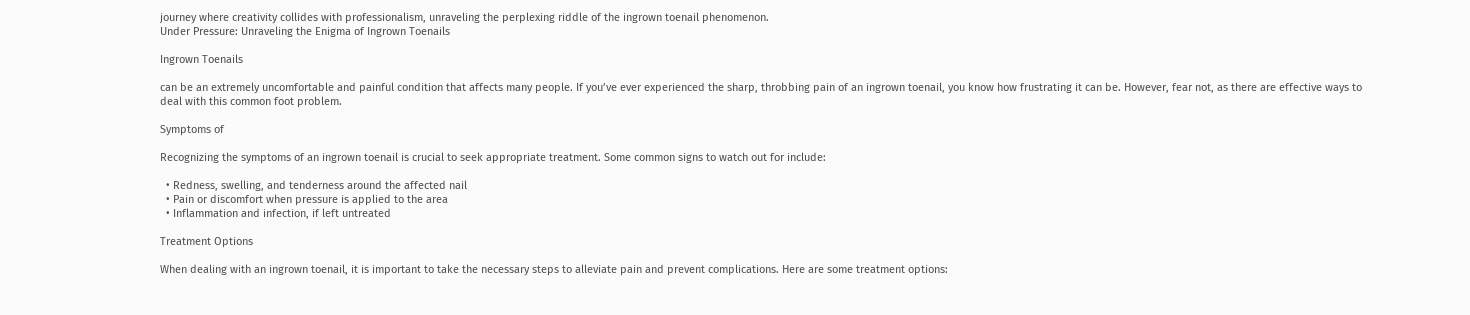journey where creativity collides with professionalism, unraveling the perplexing riddle of the ingrown toenail phenomenon.
Under Pressure: Unraveling the Enigma of Ingrown Toenails

Ingrown Toenails

can be an extremely uncomfortable and painful condition that affects many people. If you’ve ever experienced the sharp, throbbing pain of an ingrown toenail, you know how frustrating it can be. However, fear not, as there are effective ways to deal with this common foot problem.

Symptoms of

Recognizing the symptoms of an ingrown toenail is crucial to seek appropriate treatment. Some common signs to watch out for include:

  • Redness, swelling, and tenderness around the affected nail
  • Pain or discomfort when pressure is applied to the area
  • Inflammation and infection, if left untreated

Treatment Options

When dealing with an ingrown toenail, it is important to take the necessary steps to alleviate pain and prevent complications. Here are some treatment options: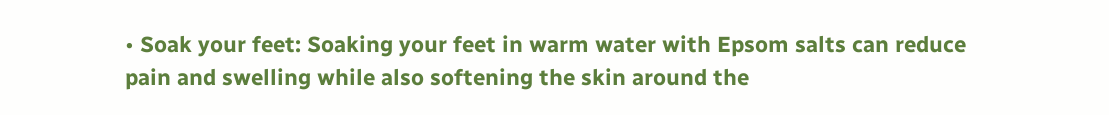• Soak your feet: Soaking your feet in warm water with Epsom salts can reduce pain and swelling while also softening the skin around the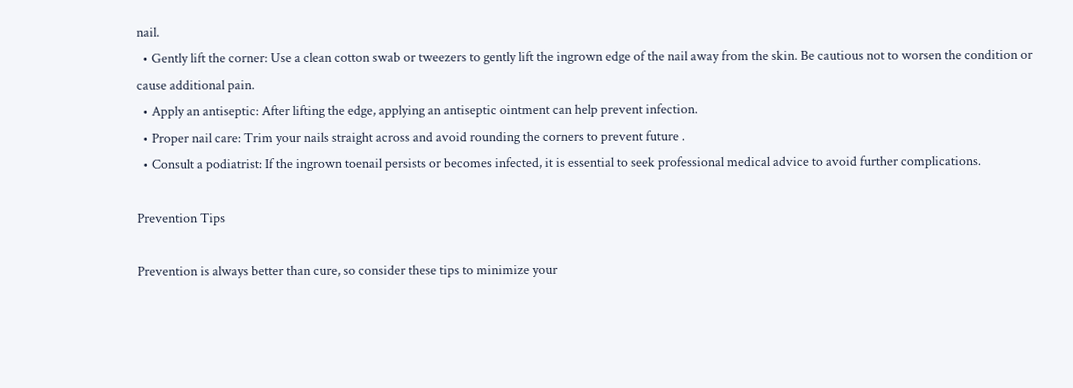nail.
  • Gently lift the corner: Use a clean cotton swab or tweezers to gently lift the ingrown edge of the nail away from the skin. Be cautious not to worsen the condition or cause additional pain.
  • Apply an antiseptic: After lifting the edge, applying an antiseptic ointment can help prevent infection.
  • Proper nail care: Trim your nails straight across and avoid rounding the corners to prevent future .
  • Consult a podiatrist: If the ingrown toenail persists or becomes infected, it is essential to seek professional medical advice to avoid further complications.

Prevention Tips

Prevention is always better than cure, so consider these tips to minimize your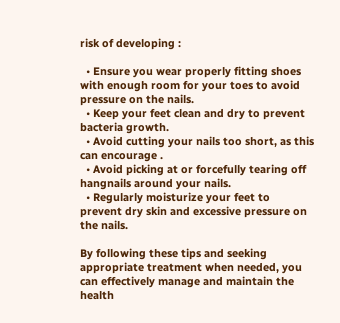risk of developing :

  • Ensure you wear properly fitting shoes with enough room for your toes to avoid pressure on the nails.
  • Keep your feet clean and dry to prevent bacteria growth.
  • Avoid cutting your nails too short, as this can encourage .
  • Avoid picking at or forcefully tearing off hangnails around your nails.
  • Regularly moisturize your feet to prevent dry skin and excessive pressure on the nails.

By following these tips and seeking appropriate treatment when needed, you can effectively manage and maintain the health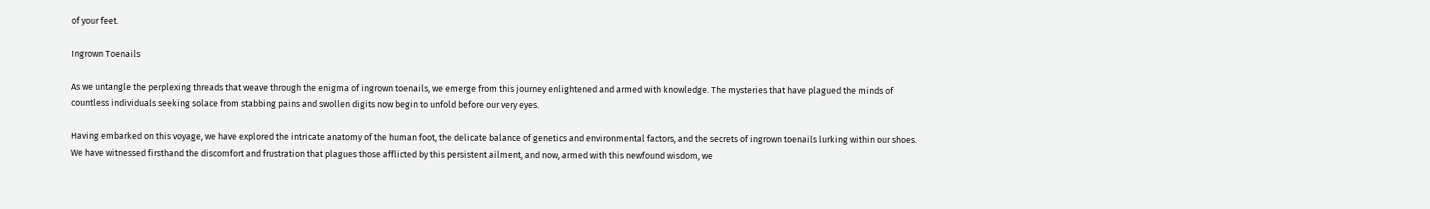of your feet.

Ingrown Toenails

As we untangle the perplexing threads that weave through the enigma of ingrown toenails, we emerge from this journey enlightened and armed with knowledge. The mysteries that have plagued the minds of countless individuals seeking solace from stabbing pains and swollen digits now begin to unfold before our very eyes.

Having embarked on this voyage, we have explored the intricate anatomy of the human foot, the delicate balance of genetics and environmental factors, and the secrets of ingrown toenails lurking within our shoes. We have witnessed firsthand the discomfort and frustration that plagues those afflicted by this persistent ailment, and now, armed with this newfound wisdom, we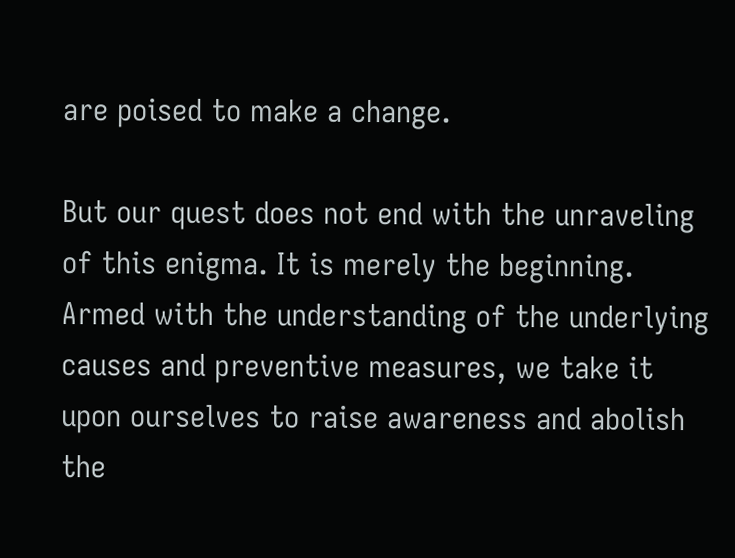are poised to make a change.

But our quest does not end with the unraveling of this enigma. It is merely the beginning. Armed with the understanding of the underlying causes and preventive measures, we take it upon ourselves to raise awareness and abolish the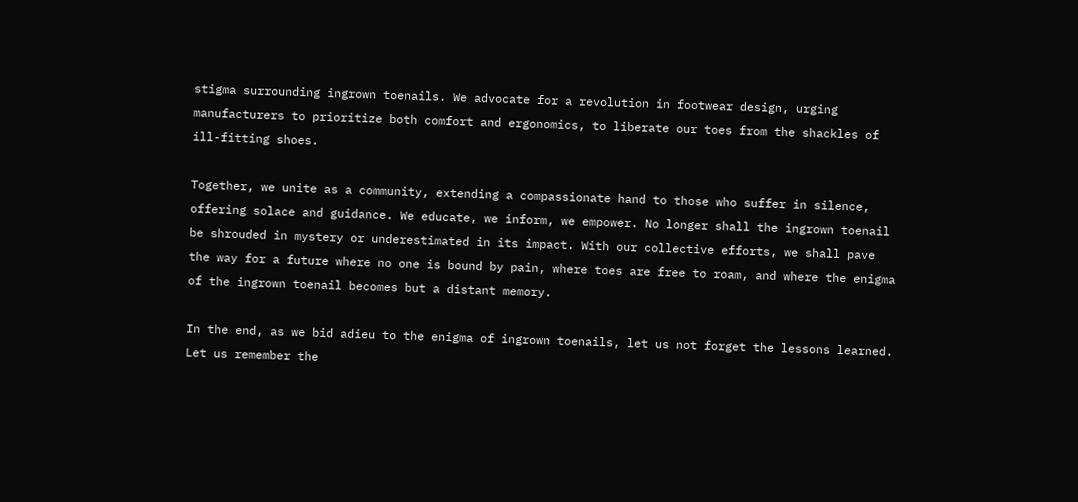stigma surrounding ingrown toenails. We advocate for a revolution in footwear design, urging manufacturers to prioritize both comfort and ergonomics, to liberate our toes from the shackles of ill-fitting shoes.

Together, we unite as a community, extending a compassionate hand to those who suffer in silence, offering solace and guidance. We educate, we inform, we empower. No longer shall the ingrown toenail be shrouded in mystery or underestimated in its impact. With our collective efforts, we shall pave the way for a future where no one is bound by pain, where toes are free to roam, and where the enigma of the ingrown toenail becomes but a distant memory.

In the end, as we bid adieu to the enigma of ingrown toenails, let us not forget the lessons learned. Let us remember the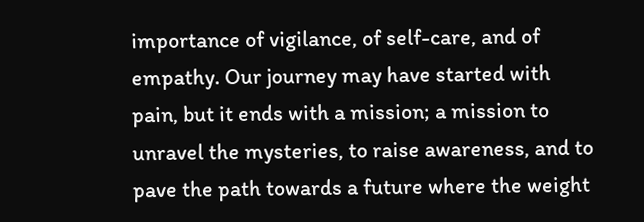importance of vigilance, of self-care, and of empathy. Our journey may have started with pain, but it ends with a mission; a mission to unravel the mysteries, to raise awareness, and to pave the path towards a future where the weight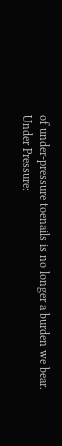of under-pressure toenails is no longer a burden we bear.
Under Pressure: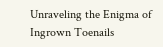Unraveling the Enigma of Ingrown Toenails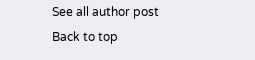See all author post
Back to top